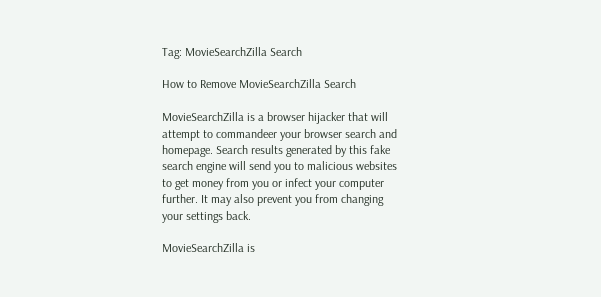Tag: MovieSearchZilla Search

How to Remove MovieSearchZilla Search

MovieSearchZilla is a browser hijacker that will attempt to commandeer your browser search and homepage. Search results generated by this fake search engine will send you to malicious websites to get money from you or infect your computer further. It may also prevent you from changing your settings back.

MovieSearchZilla is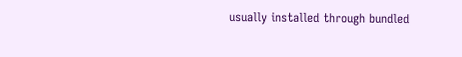usually installed through bundled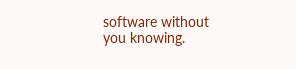software without you knowing.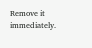Remove it immediately.